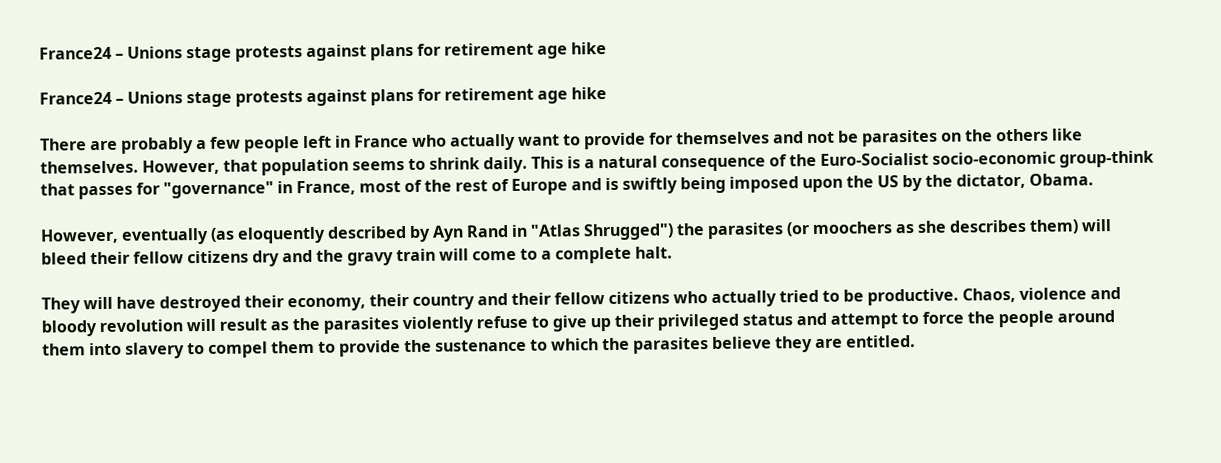France24 – Unions stage protests against plans for retirement age hike

France24 – Unions stage protests against plans for retirement age hike

There are probably a few people left in France who actually want to provide for themselves and not be parasites on the others like themselves. However, that population seems to shrink daily. This is a natural consequence of the Euro-Socialist socio-economic group-think that passes for "governance" in France, most of the rest of Europe and is swiftly being imposed upon the US by the dictator, Obama.

However, eventually (as eloquently described by Ayn Rand in "Atlas Shrugged") the parasites (or moochers as she describes them) will bleed their fellow citizens dry and the gravy train will come to a complete halt.

They will have destroyed their economy, their country and their fellow citizens who actually tried to be productive. Chaos, violence and bloody revolution will result as the parasites violently refuse to give up their privileged status and attempt to force the people around them into slavery to compel them to provide the sustenance to which the parasites believe they are entitled.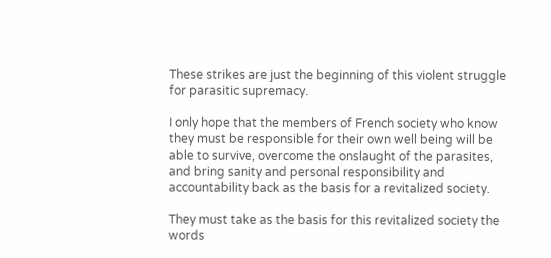These strikes are just the beginning of this violent struggle for parasitic supremacy.

I only hope that the members of French society who know they must be responsible for their own well being will be able to survive, overcome the onslaught of the parasites, and bring sanity and personal responsibility and accountability back as the basis for a revitalized society.

They must take as the basis for this revitalized society the words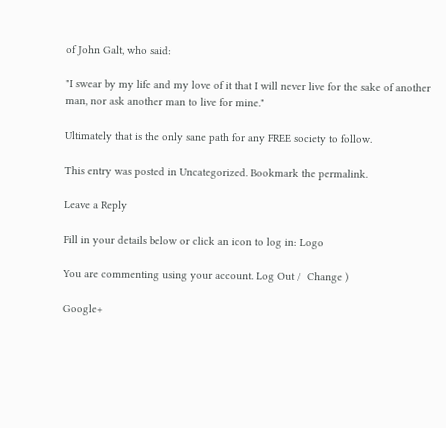of John Galt, who said:

"I swear by my life and my love of it that I will never live for the sake of another man, nor ask another man to live for mine."

Ultimately that is the only sane path for any FREE society to follow.

This entry was posted in Uncategorized. Bookmark the permalink.

Leave a Reply

Fill in your details below or click an icon to log in: Logo

You are commenting using your account. Log Out /  Change )

Google+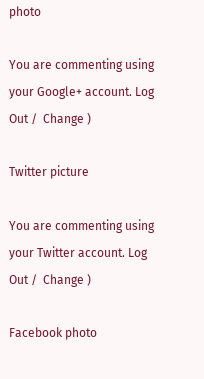photo

You are commenting using your Google+ account. Log Out /  Change )

Twitter picture

You are commenting using your Twitter account. Log Out /  Change )

Facebook photo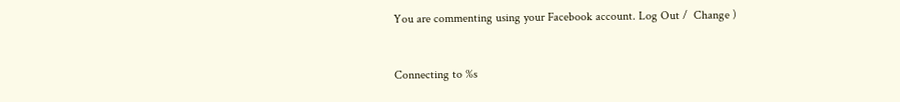You are commenting using your Facebook account. Log Out /  Change )


Connecting to %s